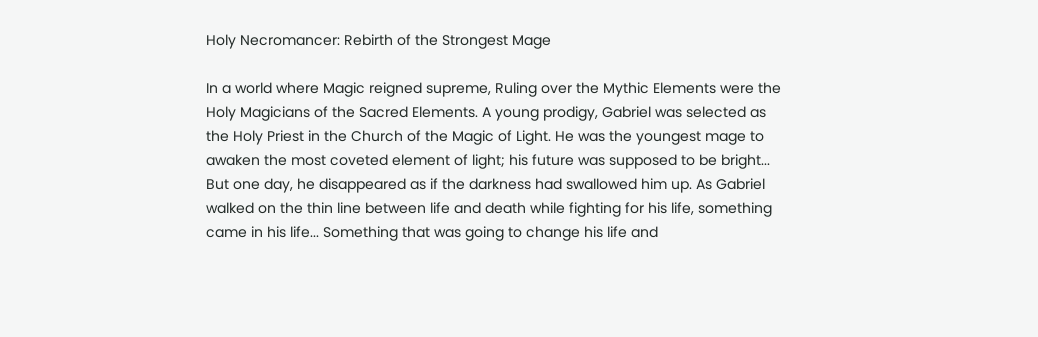Holy Necromancer: Rebirth of the Strongest Mage

In a world where Magic reigned supreme, Ruling over the Mythic Elements were the Holy Magicians of the Sacred Elements. A young prodigy, Gabriel was selected as the Holy Priest in the Church of the Magic of Light. He was the youngest mage to awaken the most coveted element of light; his future was supposed to be bright... But one day, he disappeared as if the darkness had swallowed him up. As Gabriel walked on the thin line between life and death while fighting for his life, something came in his life... Something that was going to change his life and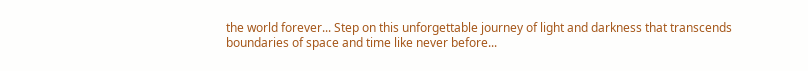the world forever... Step on this unforgettable journey of light and darkness that transcends boundaries of space and time like never before...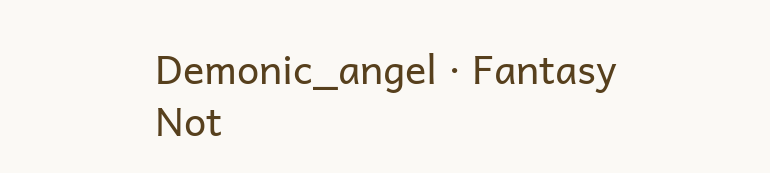Demonic_angel · Fantasy
Not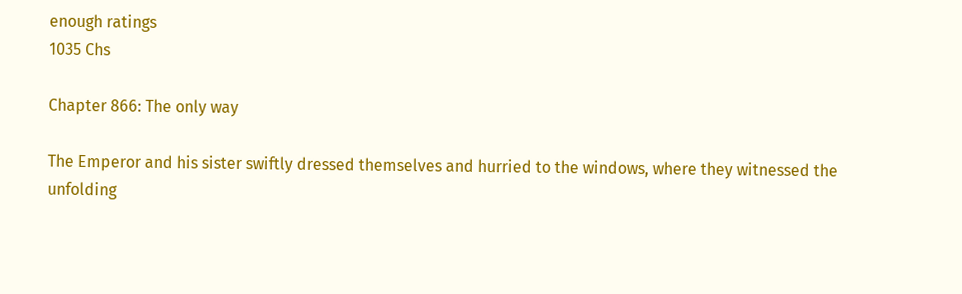enough ratings
1035 Chs

Chapter 866: The only way

The Emperor and his sister swiftly dressed themselves and hurried to the windows, where they witnessed the unfolding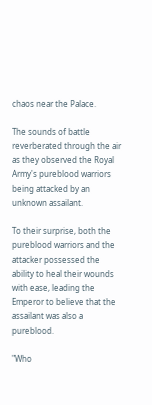chaos near the Palace.

The sounds of battle reverberated through the air as they observed the Royal Army's pureblood warriors being attacked by an unknown assailant.

To their surprise, both the pureblood warriors and the attacker possessed the ability to heal their wounds with ease, leading the Emperor to believe that the assailant was also a pureblood.

"Who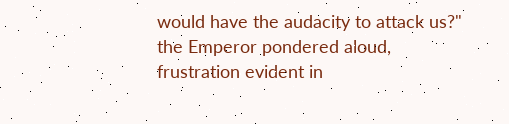would have the audacity to attack us?" the Emperor pondered aloud, frustration evident in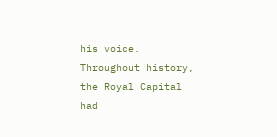his voice. Throughout history, the Royal Capital had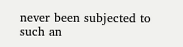never been subjected to such an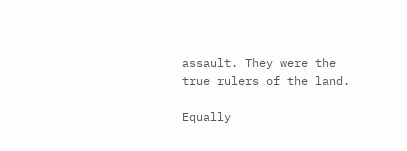assault. They were the true rulers of the land.

Equally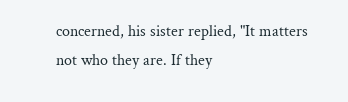concerned, his sister replied, "It matters not who they are. If they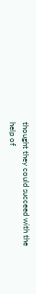thought they could succeed with the help of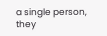a single person, they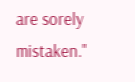are sorely mistaken."